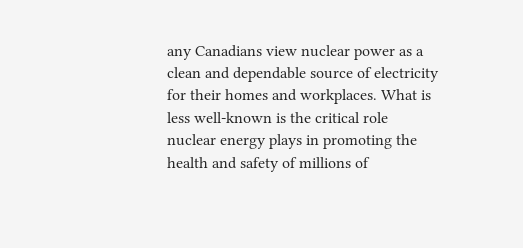any Canadians view nuclear power as a clean and dependable source of electricity for their homes and workplaces. What is less well-known is the critical role nuclear energy plays in promoting the health and safety of millions of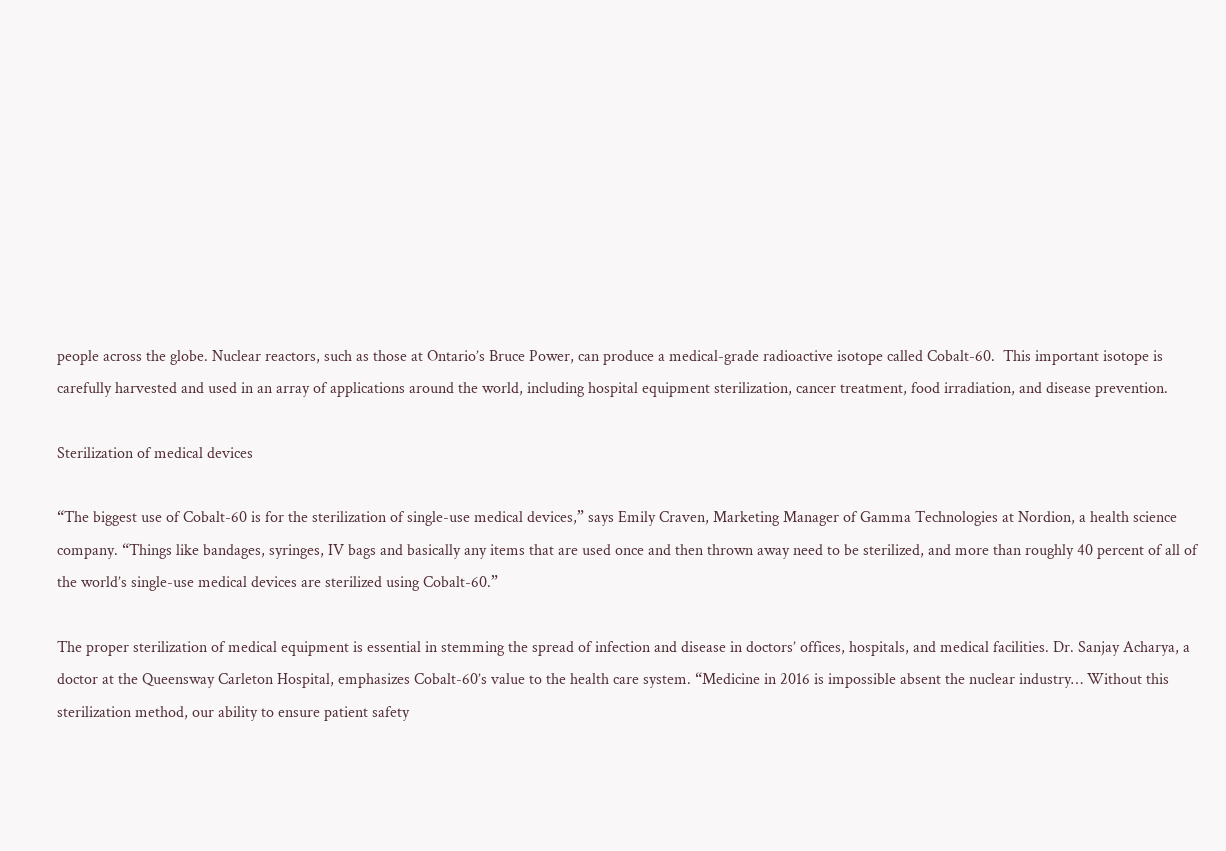people across the globe. Nuclear reactors, such as those at Ontario’s Bruce Power, can produce a medical-grade radioactive isotope called Cobalt-60.  This important isotope is carefully harvested and used in an array of applications around the world, including hospital equipment sterilization, cancer treatment, food irradiation, and disease prevention.

Sterilization of medical devices

“The biggest use of Cobalt-60 is for the sterilization of single-use medical devices,” says Emily Craven, Marketing Manager of Gamma Technologies at Nordion, a health science company. “Things like bandages, syringes, IV bags and basically any items that are used once and then thrown away need to be sterilized, and more than roughly 40 percent of all of the world’s single-use medical devices are sterilized using Cobalt-60.”

The proper sterilization of medical equipment is essential in stemming the spread of infection and disease in doctors’ offices, hospitals, and medical facilities. Dr. Sanjay Acharya, a doctor at the Queensway Carleton Hospital, emphasizes Cobalt-60’s value to the health care system. “Medicine in 2016 is impossible absent the nuclear industry… Without this sterilization method, our ability to ensure patient safety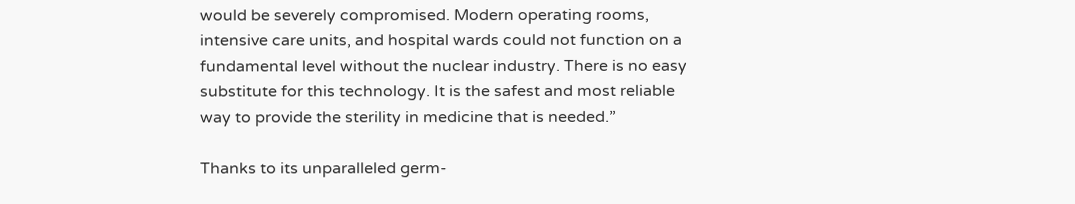would be severely compromised. Modern operating rooms, intensive care units, and hospital wards could not function on a fundamental level without the nuclear industry. There is no easy substitute for this technology. It is the safest and most reliable way to provide the sterility in medicine that is needed.”

Thanks to its unparalleled germ-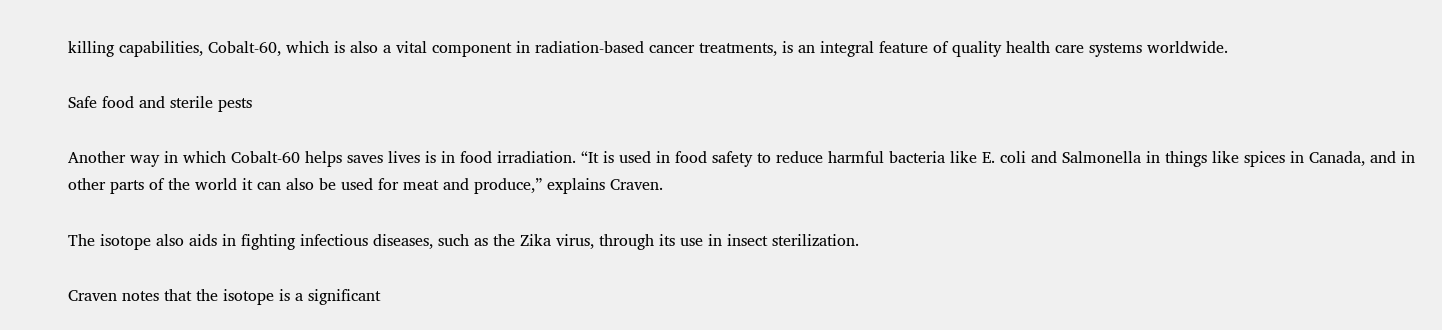killing capabilities, Cobalt-60, which is also a vital component in radiation-based cancer treatments, is an integral feature of quality health care systems worldwide.

Safe food and sterile pests

Another way in which Cobalt-60 helps saves lives is in food irradiation. “It is used in food safety to reduce harmful bacteria like E. coli and Salmonella in things like spices in Canada, and in other parts of the world it can also be used for meat and produce,” explains Craven.

The isotope also aids in fighting infectious diseases, such as the Zika virus, through its use in insect sterilization.

Craven notes that the isotope is a significant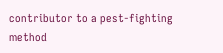contributor to a pest-fighting method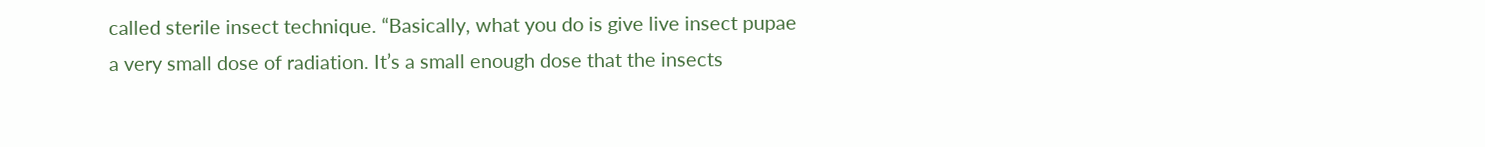called sterile insect technique. “Basically, what you do is give live insect pupae a very small dose of radiation. It’s a small enough dose that the insects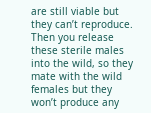are still viable but they can’t reproduce. Then you release these sterile males into the wild, so they mate with the wild females but they won’t produce any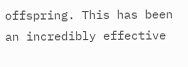offspring. This has been an incredibly effective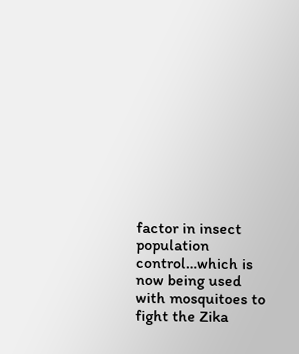factor in insect population control…which is now being used with mosquitoes to fight the Zika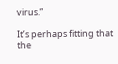virus.”

It’s perhaps fitting that the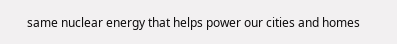same nuclear energy that helps power our cities and homes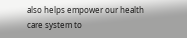also helps empower our health care system to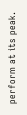perform at its peak.